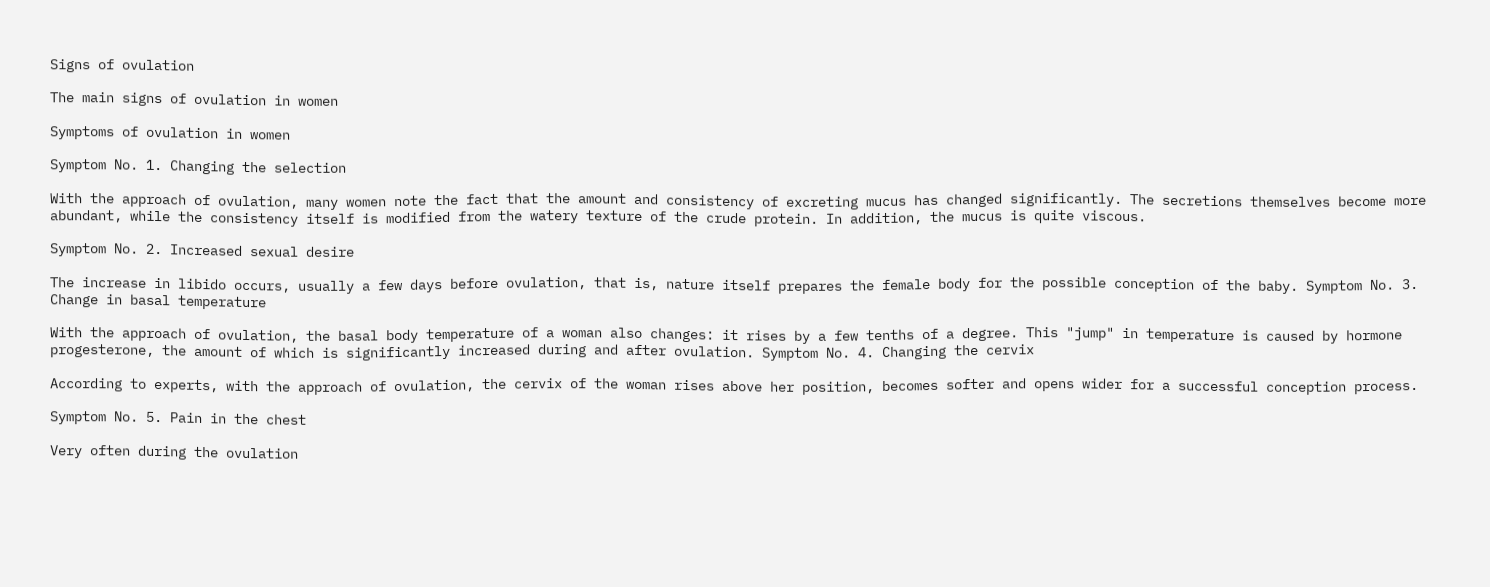Signs of ovulation

The main signs of ovulation in women

Symptoms of ovulation in women

Symptom No. 1. Changing the selection

With the approach of ovulation, many women note the fact that the amount and consistency of excreting mucus has changed significantly. The secretions themselves become more abundant, while the consistency itself is modified from the watery texture of the crude protein. In addition, the mucus is quite viscous.

Symptom No. 2. Increased sexual desire

The increase in libido occurs, usually a few days before ovulation, that is, nature itself prepares the female body for the possible conception of the baby. Symptom No. 3. Change in basal temperature

With the approach of ovulation, the basal body temperature of a woman also changes: it rises by a few tenths of a degree. This "jump" in temperature is caused by hormone progesterone, the amount of which is significantly increased during and after ovulation. Symptom No. 4. Changing the cervix

According to experts, with the approach of ovulation, the cervix of the woman rises above her position, becomes softer and opens wider for a successful conception process.

Symptom No. 5. Pain in the chest

Very often during the ovulation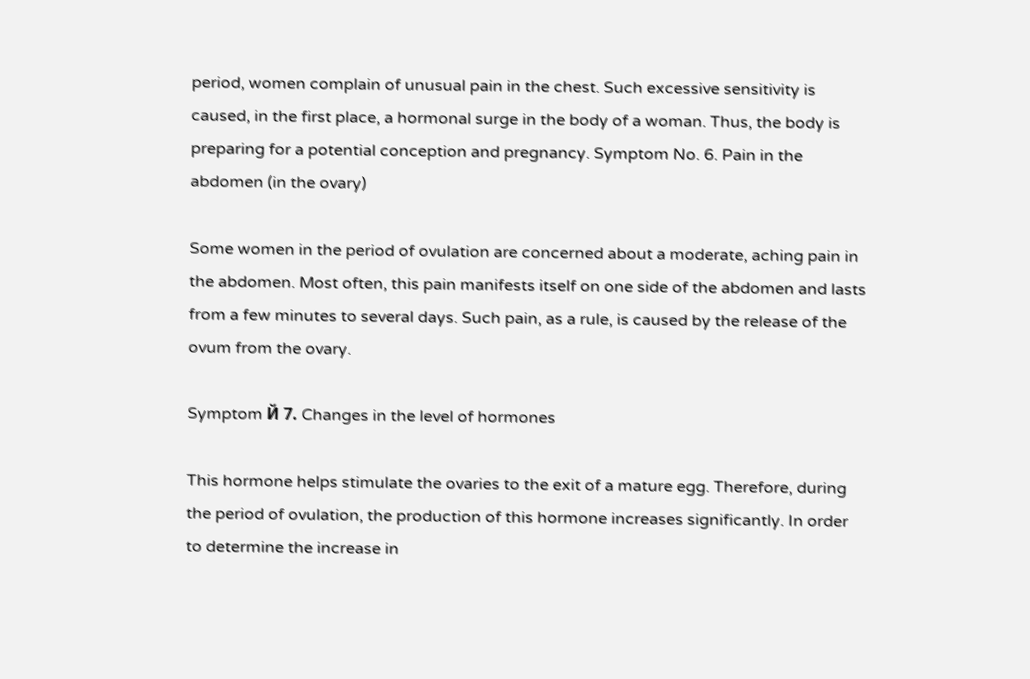period, women complain of unusual pain in the chest. Such excessive sensitivity is caused, in the first place, a hormonal surge in the body of a woman. Thus, the body is preparing for a potential conception and pregnancy. Symptom No. 6. Pain in the abdomen (in the ovary)

Some women in the period of ovulation are concerned about a moderate, aching pain in the abdomen. Most often, this pain manifests itself on one side of the abdomen and lasts from a few minutes to several days. Such pain, as a rule, is caused by the release of the ovum from the ovary.

Symptom Й 7. Changes in the level of hormones

This hormone helps stimulate the ovaries to the exit of a mature egg. Therefore, during the period of ovulation, the production of this hormone increases significantly. In order to determine the increase in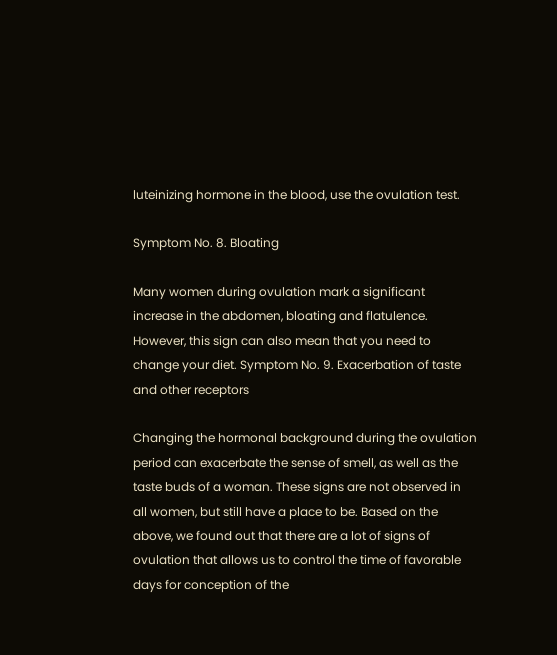luteinizing hormone in the blood, use the ovulation test.

Symptom No. 8. Bloating

Many women during ovulation mark a significant increase in the abdomen, bloating and flatulence. However, this sign can also mean that you need to change your diet. Symptom No. 9. Exacerbation of taste and other receptors

Changing the hormonal background during the ovulation period can exacerbate the sense of smell, as well as the taste buds of a woman. These signs are not observed in all women, but still have a place to be. Based on the above, we found out that there are a lot of signs of ovulation that allows us to control the time of favorable days for conception of the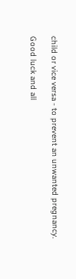child or vice versa - to prevent an unwanted pregnancy.

Good luck and all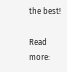the best!

Read more: